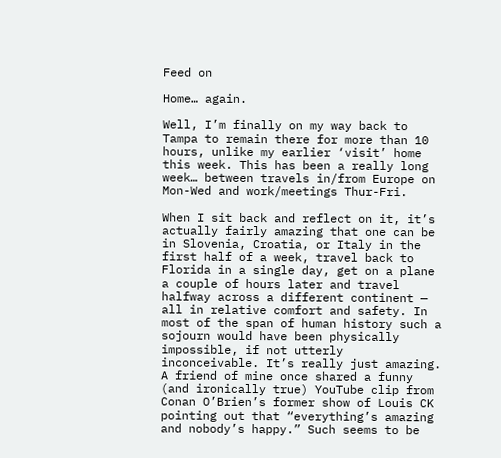Feed on

Home… again.

Well, I’m finally on my way back to Tampa to remain there for more than 10 hours, unlike my earlier ‘visit’ home this week. This has been a really long week… between travels in/from Europe on Mon-Wed and work/meetings Thur-Fri.

When I sit back and reflect on it, it’s actually fairly amazing that one can be in Slovenia, Croatia, or Italy in the first half of a week, travel back to Florida in a single day, get on a plane a couple of hours later and travel halfway across a different continent — all in relative comfort and safety. In most of the span of human history such a sojourn would have been physically impossible, if not utterly inconceivable. It’s really just amazing. A friend of mine once shared a funny (and ironically true) YouTube clip from Conan O’Brien’s former show of Louis CK pointing out that “everything’s amazing and nobody’s happy.” Such seems to be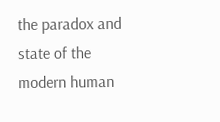the paradox and state of the modern human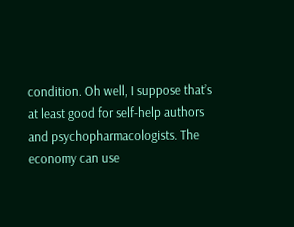condition. Oh well, I suppose that’s at least good for self-help authors and psychopharmacologists. The economy can use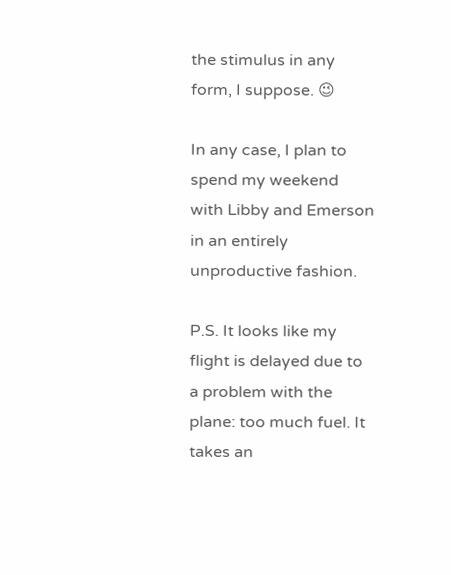the stimulus in any form, I suppose. 😉

In any case, I plan to spend my weekend with Libby and Emerson in an entirely unproductive fashion.

P.S. It looks like my flight is delayed due to a problem with the plane: too much fuel. It takes an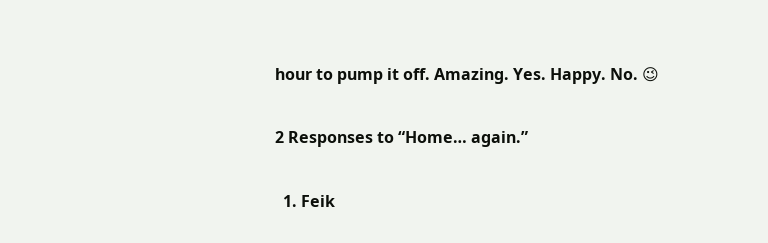hour to pump it off. Amazing. Yes. Happy. No. 😉

2 Responses to “Home… again.”

  1. Feik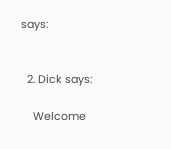says:


  2. Dick says:

    Welcome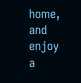home, and enjoy a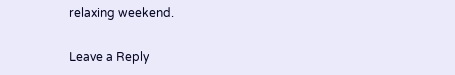relaxing weekend.

Leave a Reply